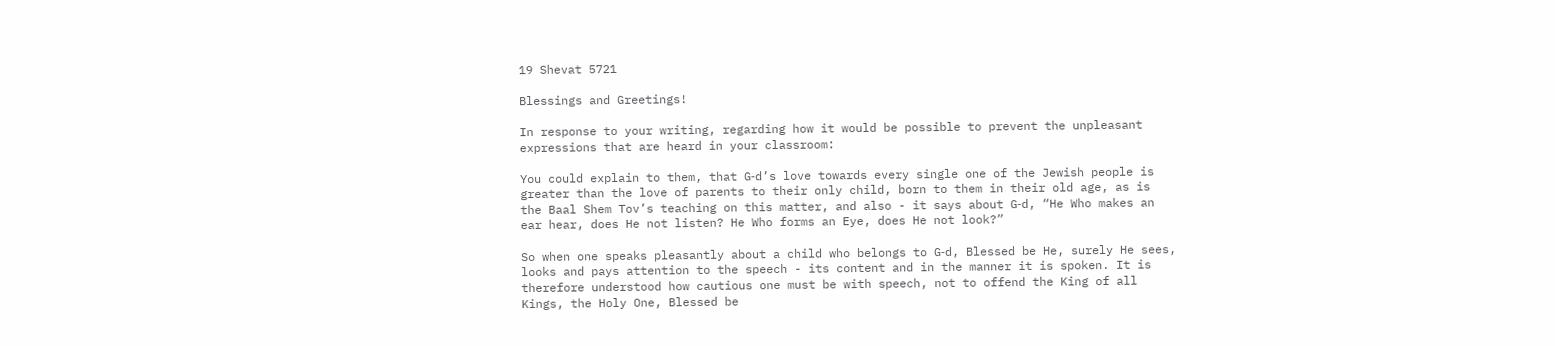19 Shevat 5721

Blessings and Greetings!

In response to your writing, regarding how it would be possible to prevent the unpleasant expressions that are heard in your classroom:

You could explain to them, that G‑d’s love towards every single one of the Jewish people is greater than the love of parents to their only child, born to them in their old age, as is the Baal Shem Tov’s teaching on this matter, and also - it says about G‑d, “He Who makes an ear hear, does He not listen? He Who forms an Eye, does He not look?”

So when one speaks pleasantly about a child who belongs to G‑d, Blessed be He, surely He sees, looks and pays attention to the speech - its content and in the manner it is spoken. It is therefore understood how cautious one must be with speech, not to offend the King of all Kings, the Holy One, Blessed be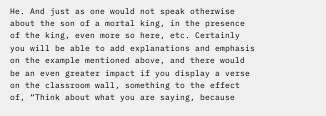He. And just as one would not speak otherwise about the son of a mortal king, in the presence of the king, even more so here, etc. Certainly you will be able to add explanations and emphasis on the example mentioned above, and there would be an even greater impact if you display a verse on the classroom wall, something to the effect of, “Think about what you are saying, because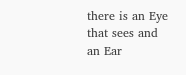there is an Eye that sees and an Ear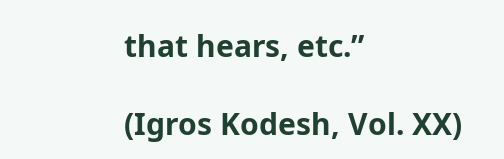that hears, etc.”

(Igros Kodesh, Vol. XX)